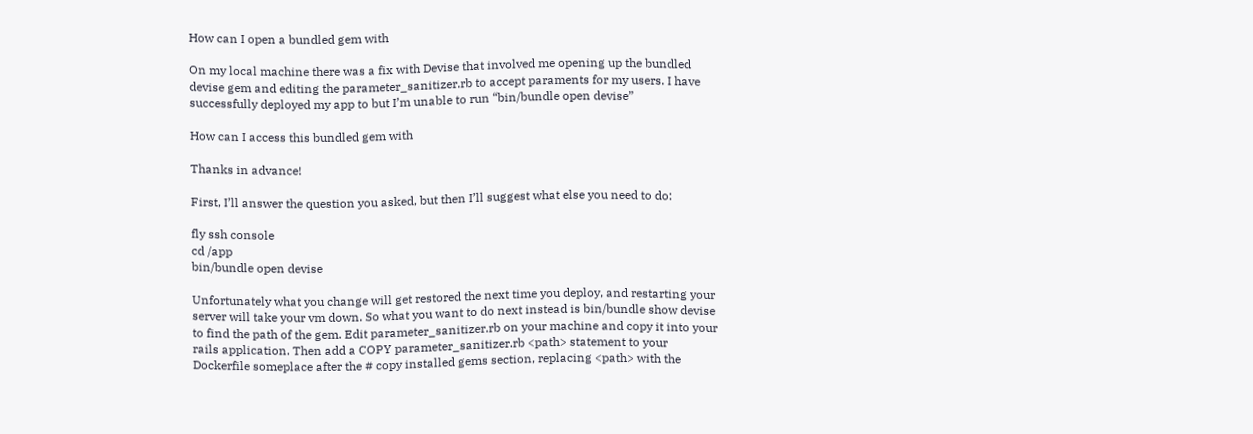How can I open a bundled gem with

On my local machine there was a fix with Devise that involved me opening up the bundled devise gem and editing the parameter_sanitizer.rb to accept paraments for my users. I have successfully deployed my app to but I’m unable to run “bin/bundle open devise”

How can I access this bundled gem with

Thanks in advance!

First, I’ll answer the question you asked, but then I’ll suggest what else you need to do:

fly ssh console
cd /app
bin/bundle open devise

Unfortunately what you change will get restored the next time you deploy, and restarting your server will take your vm down. So what you want to do next instead is bin/bundle show devise to find the path of the gem. Edit parameter_sanitizer.rb on your machine and copy it into your rails application. Then add a COPY parameter_sanitizer.rb <path> statement to your Dockerfile someplace after the # copy installed gems section, replacing <path> with the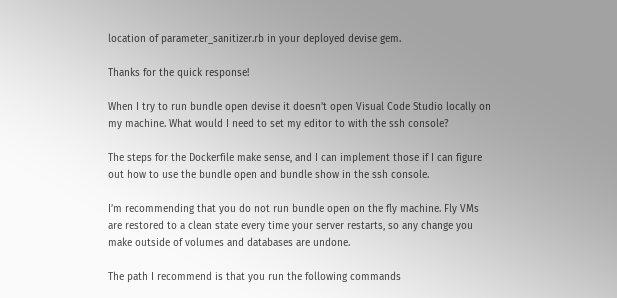location of parameter_sanitizer.rb in your deployed devise gem.

Thanks for the quick response!

When I try to run bundle open devise it doesn’t open Visual Code Studio locally on my machine. What would I need to set my editor to with the ssh console?

The steps for the Dockerfile make sense, and I can implement those if I can figure out how to use the bundle open and bundle show in the ssh console.

I’m recommending that you do not run bundle open on the fly machine. Fly VMs are restored to a clean state every time your server restarts, so any change you make outside of volumes and databases are undone.

The path I recommend is that you run the following commands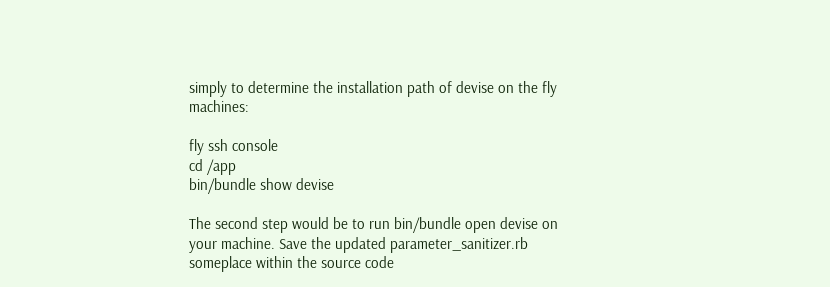simply to determine the installation path of devise on the fly machines:

fly ssh console
cd /app
bin/bundle show devise

The second step would be to run bin/bundle open devise on your machine. Save the updated parameter_sanitizer.rb someplace within the source code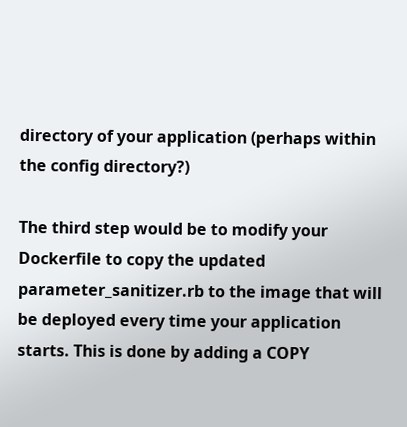directory of your application (perhaps within the config directory?)

The third step would be to modify your Dockerfile to copy the updated parameter_sanitizer.rb to the image that will be deployed every time your application starts. This is done by adding a COPY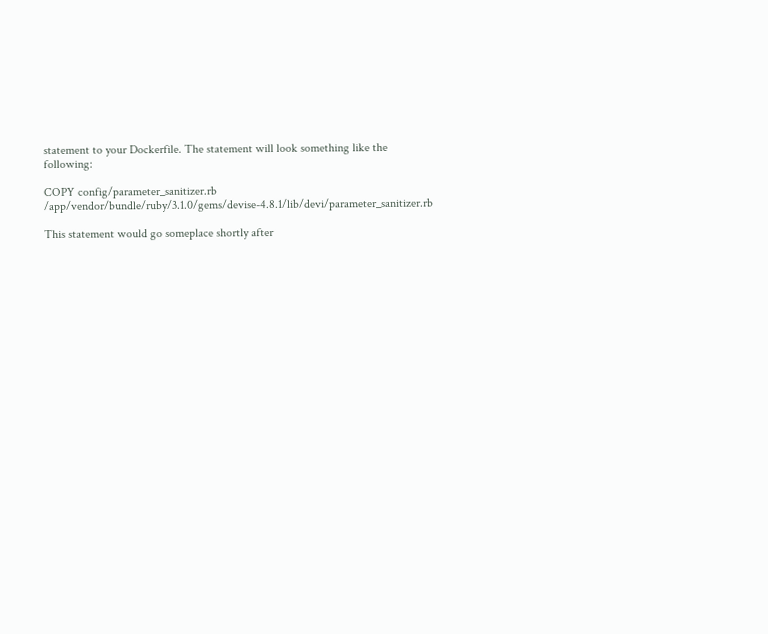statement to your Dockerfile. The statement will look something like the following:

COPY config/parameter_sanitizer.rb /app/vendor/bundle/ruby/3.1.0/gems/devise-4.8.1/lib/devi/parameter_sanitizer.rb

This statement would go someplace shortly after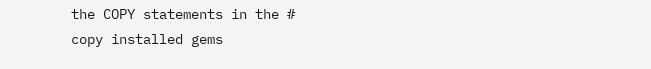the COPY statements in the # copy installed gems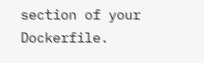section of your Dockerfile.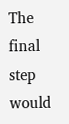The final step would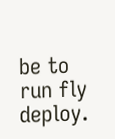be to run fly deploy.